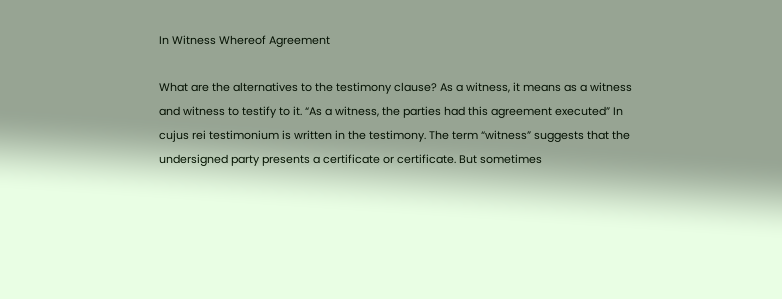In Witness Whereof Agreement

What are the alternatives to the testimony clause? As a witness, it means as a witness and witness to testify to it. “As a witness, the parties had this agreement executed” In cujus rei testimonium is written in the testimony. The term “witness” suggests that the undersigned party presents a certificate or certificate. But sometimes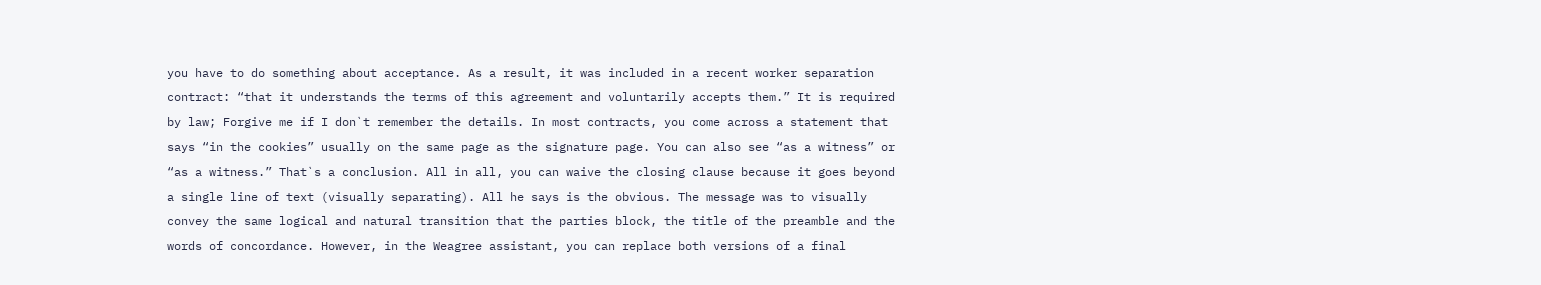you have to do something about acceptance. As a result, it was included in a recent worker separation contract: “that it understands the terms of this agreement and voluntarily accepts them.” It is required by law; Forgive me if I don`t remember the details. In most contracts, you come across a statement that says “in the cookies” usually on the same page as the signature page. You can also see “as a witness” or “as a witness.” That`s a conclusion. All in all, you can waive the closing clause because it goes beyond a single line of text (visually separating). All he says is the obvious. The message was to visually convey the same logical and natural transition that the parties block, the title of the preamble and the words of concordance. However, in the Weagree assistant, you can replace both versions of a final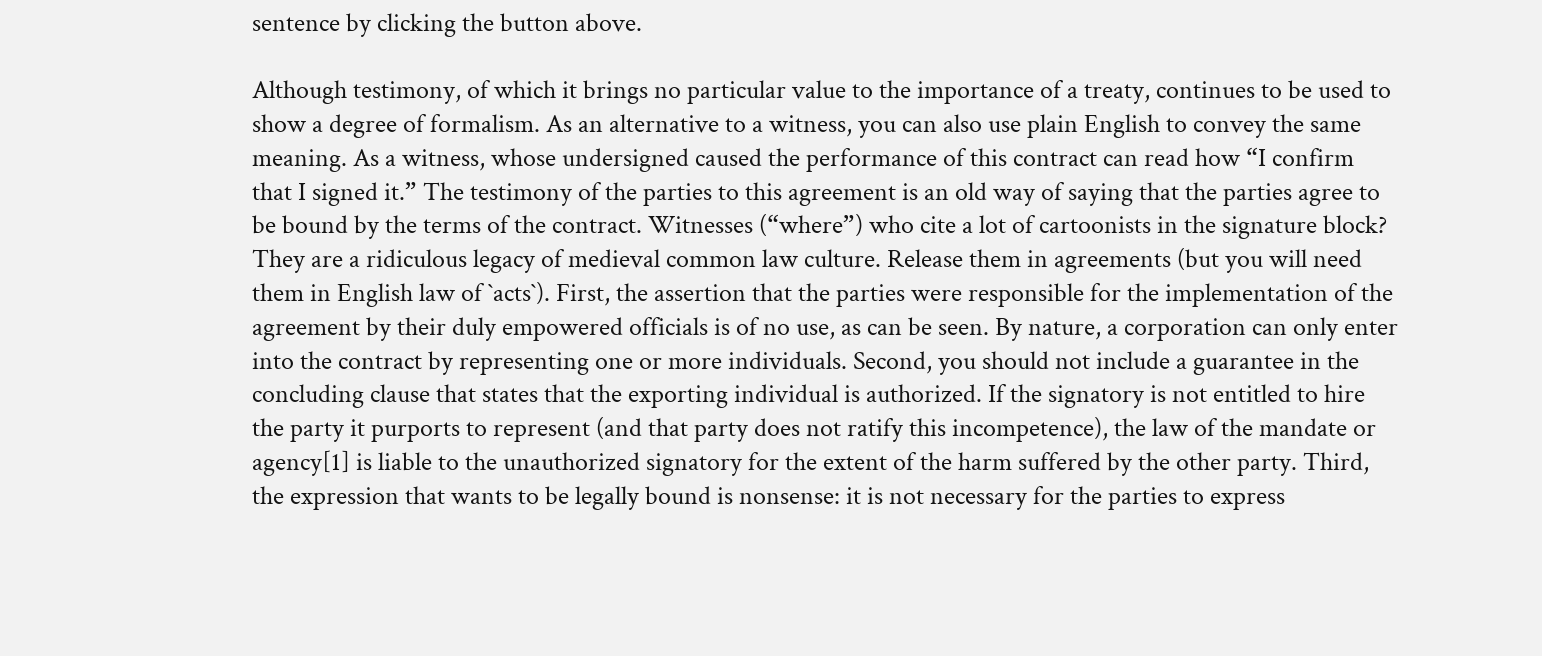sentence by clicking the button above.

Although testimony, of which it brings no particular value to the importance of a treaty, continues to be used to show a degree of formalism. As an alternative to a witness, you can also use plain English to convey the same meaning. As a witness, whose undersigned caused the performance of this contract can read how “I confirm that I signed it.” The testimony of the parties to this agreement is an old way of saying that the parties agree to be bound by the terms of the contract. Witnesses (“where”) who cite a lot of cartoonists in the signature block? They are a ridiculous legacy of medieval common law culture. Release them in agreements (but you will need them in English law of `acts`). First, the assertion that the parties were responsible for the implementation of the agreement by their duly empowered officials is of no use, as can be seen. By nature, a corporation can only enter into the contract by representing one or more individuals. Second, you should not include a guarantee in the concluding clause that states that the exporting individual is authorized. If the signatory is not entitled to hire the party it purports to represent (and that party does not ratify this incompetence), the law of the mandate or agency[1] is liable to the unauthorized signatory for the extent of the harm suffered by the other party. Third, the expression that wants to be legally bound is nonsense: it is not necessary for the parties to express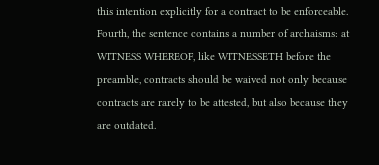this intention explicitly for a contract to be enforceable. Fourth, the sentence contains a number of archaisms: at WITNESS WHEREOF, like WITNESSETH before the preamble, contracts should be waived not only because contracts are rarely to be attested, but also because they are outdated.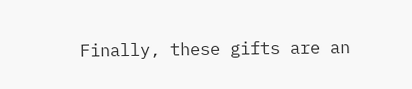Finally, these gifts are an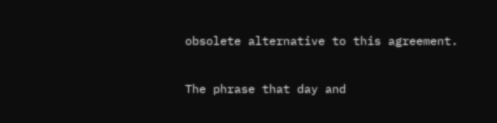obsolete alternative to this agreement.

The phrase that day and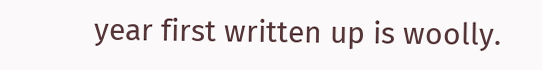year first written up is woolly.